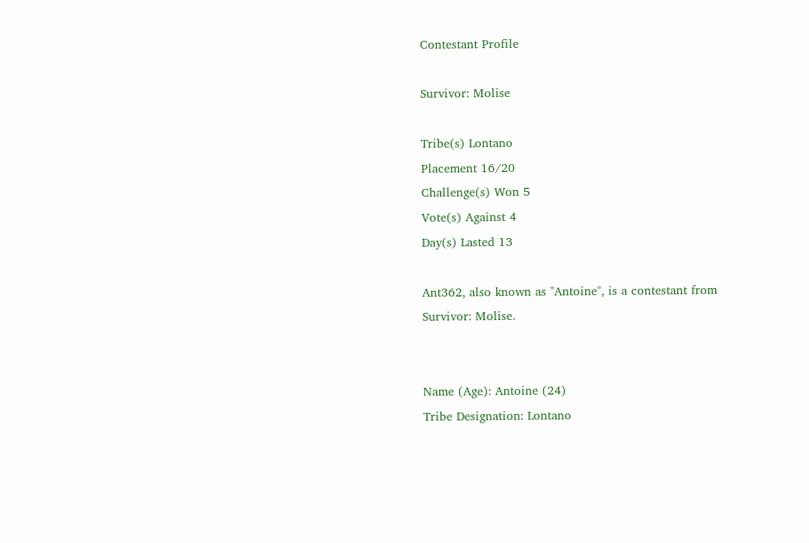Contestant Profile

Survivor: Molise

Tribe(s) Lontano
Placement 16/20
Challenge(s) Won 5
Vote(s) Against 4
Day(s) Lasted 13

Ant362, also known as "Antoine", is a contestant from Survivor: Molise.


Name (Age): Antoine (24)
Tribe Designation: Lontano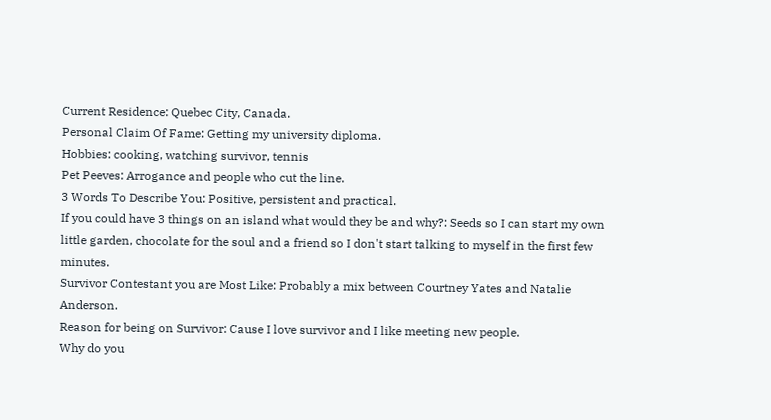Current Residence: Quebec City, Canada.
Personal Claim Of Fame: Getting my university diploma.
Hobbies: cooking, watching survivor, tennis
Pet Peeves: Arrogance and people who cut the line.
3 Words To Describe You: Positive, persistent and practical.
If you could have 3 things on an island what would they be and why?: Seeds so I can start my own little garden, chocolate for the soul and a friend so I don't start talking to myself in the first few minutes.
Survivor Contestant you are Most Like: Probably a mix between Courtney Yates and Natalie Anderson.
Reason for being on Survivor: Cause I love survivor and I like meeting new people.
Why do you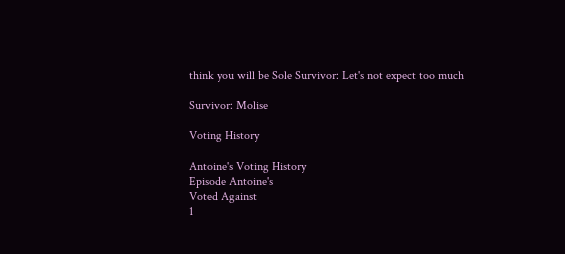think you will be Sole Survivor: Let's not expect too much

Survivor: Molise

Voting History

Antoine's Voting History
Episode Antoine's
Voted Against
1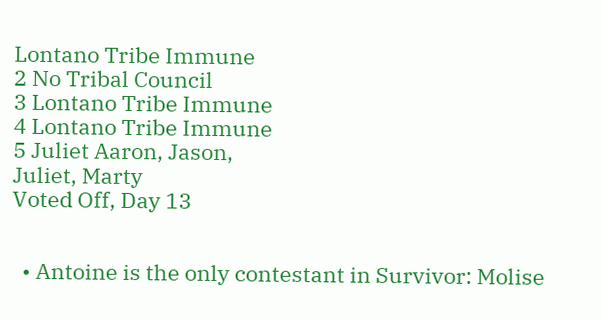Lontano Tribe Immune
2 No Tribal Council
3 Lontano Tribe Immune
4 Lontano Tribe Immune
5 Juliet Aaron, Jason,
Juliet, Marty
Voted Off, Day 13


  • Antoine is the only contestant in Survivor: Molise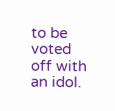to be voted off with an idol.